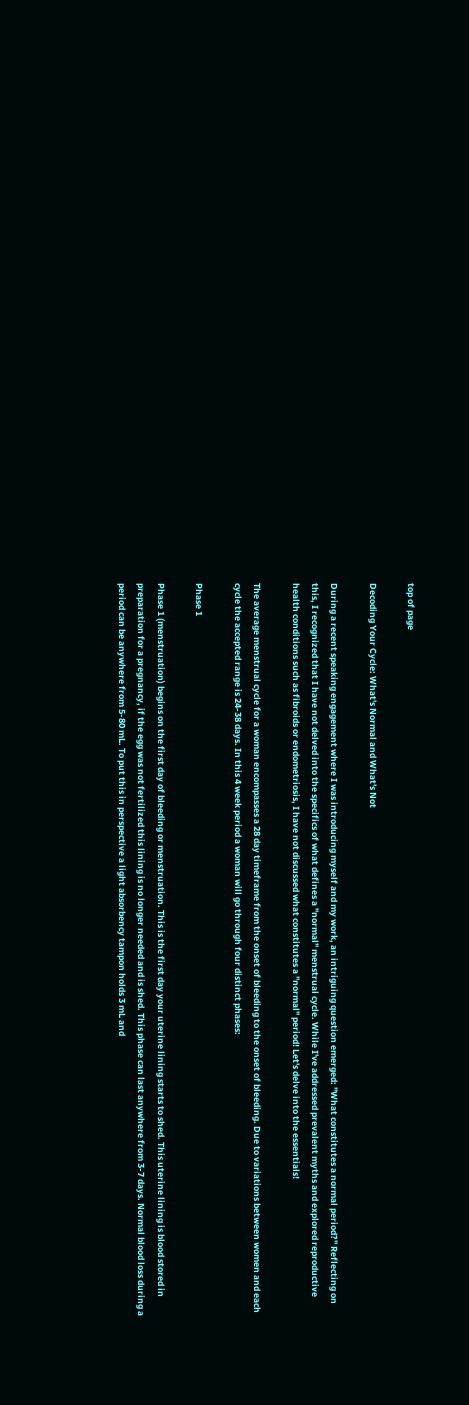top of page

Decoding Your Cycle: What's Normal and What's Not

During a recent speaking engagement where I was introducing myself and my work, an intriguing question emerged: "What constitutes a normal period?" Reflecting on this, I recognized that I have not delved into the specifics of what defines a "normal" menstrual cycle. While I've addressed prevalent myths and explored reproductive health conditions such as fibroids or endometriosis, I have not discussed what constitutes a "normal" period! Let's delve into the essentials!

The average menstrual cycle for a woman encompasses a 28 day timeframe from the onset of bleeding to the onset of bleeding. Due to variations between women and each cycle the accepted range is 24-38 days. In this 4 week period a woman will go through four distinct phases:

Phase 1

Phase 1 (menstruation) begins on the first day of bleeding or menstruation. This is the first day your uterine lining starts to shed. This uterine lining is blood stored in preparation for a pregnancy, if the egg was not fertilized this lining is no longer needed and is shed. This phase can last anywhere from 3-7 days. Normal blood loss during a period can be anywhere from 5-80 mL. To put this in perspective a light absorbency tampon holds 3 mL and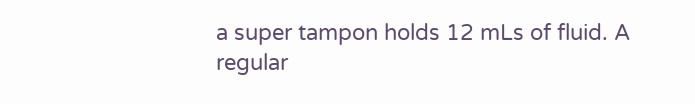a super tampon holds 12 mLs of fluid. A regular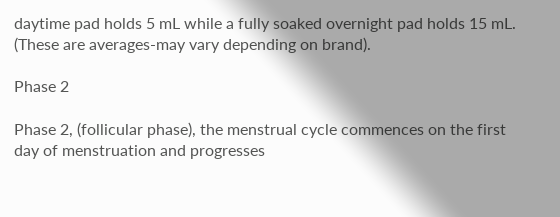daytime pad holds 5 mL while a fully soaked overnight pad holds 15 mL. (These are averages-may vary depending on brand).

Phase 2

Phase 2, (follicular phase), the menstrual cycle commences on the first day of menstruation and progresses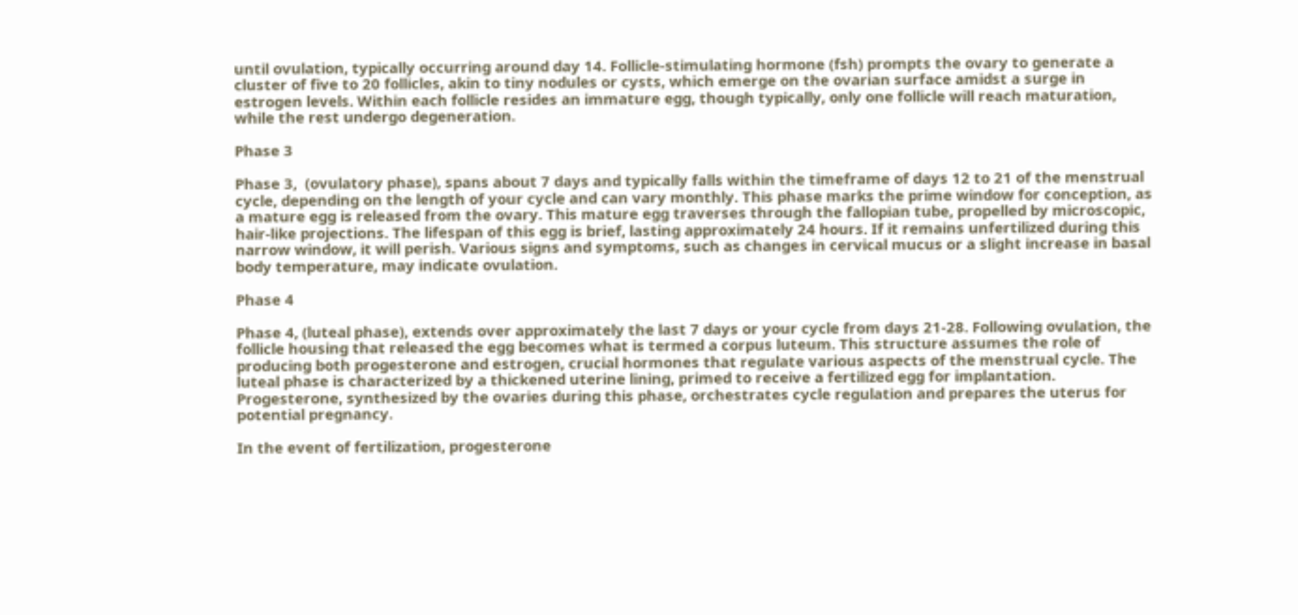until ovulation, typically occurring around day 14. Follicle-stimulating hormone (fsh) prompts the ovary to generate a cluster of five to 20 follicles, akin to tiny nodules or cysts, which emerge on the ovarian surface amidst a surge in estrogen levels. Within each follicle resides an immature egg, though typically, only one follicle will reach maturation, while the rest undergo degeneration.

Phase 3

Phase 3,  (ovulatory phase), spans about 7 days and typically falls within the timeframe of days 12 to 21 of the menstrual cycle, depending on the length of your cycle and can vary monthly. This phase marks the prime window for conception, as a mature egg is released from the ovary. This mature egg traverses through the fallopian tube, propelled by microscopic, hair-like projections. The lifespan of this egg is brief, lasting approximately 24 hours. If it remains unfertilized during this narrow window, it will perish. Various signs and symptoms, such as changes in cervical mucus or a slight increase in basal body temperature, may indicate ovulation.

Phase 4

Phase 4, (luteal phase), extends over approximately the last 7 days or your cycle from days 21-28. Following ovulation, the follicle housing that released the egg becomes what is termed a corpus luteum. This structure assumes the role of producing both progesterone and estrogen, crucial hormones that regulate various aspects of the menstrual cycle. The luteal phase is characterized by a thickened uterine lining, primed to receive a fertilized egg for implantation. Progesterone, synthesized by the ovaries during this phase, orchestrates cycle regulation and prepares the uterus for potential pregnancy.

In the event of fertilization, progesterone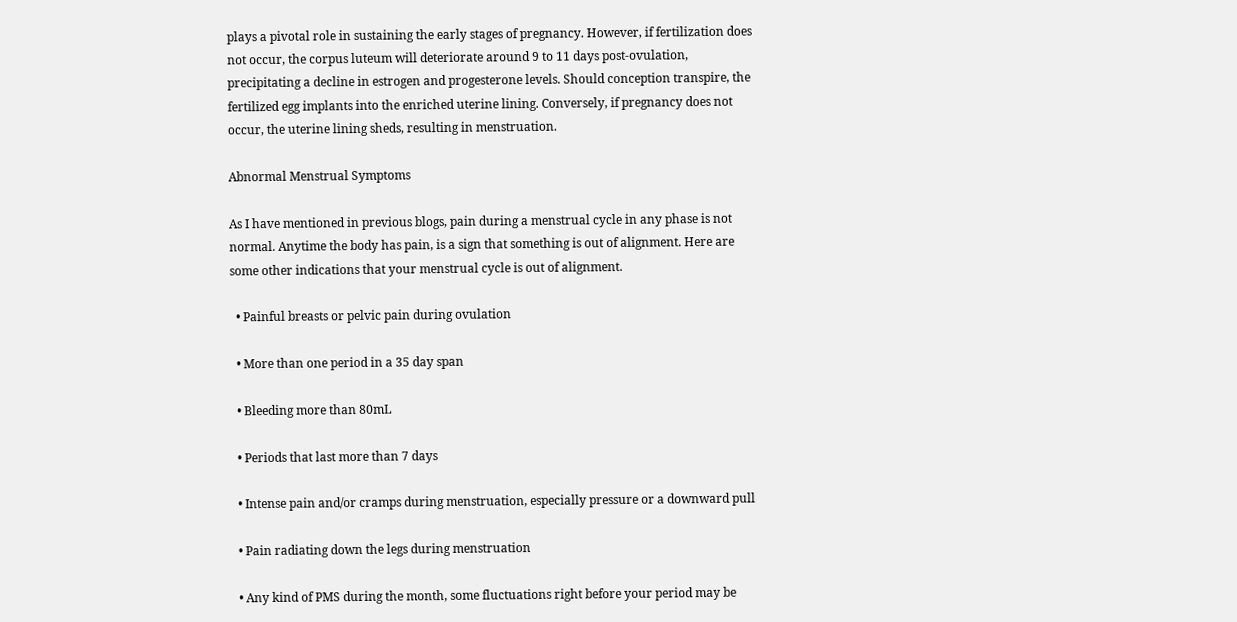plays a pivotal role in sustaining the early stages of pregnancy. However, if fertilization does not occur, the corpus luteum will deteriorate around 9 to 11 days post-ovulation, precipitating a decline in estrogen and progesterone levels. Should conception transpire, the fertilized egg implants into the enriched uterine lining. Conversely, if pregnancy does not occur, the uterine lining sheds, resulting in menstruation.

Abnormal Menstrual Symptoms

As I have mentioned in previous blogs, pain during a menstrual cycle in any phase is not normal. Anytime the body has pain, is a sign that something is out of alignment. Here are some other indications that your menstrual cycle is out of alignment.

  • Painful breasts or pelvic pain during ovulation

  • More than one period in a 35 day span

  • Bleeding more than 80mL

  • Periods that last more than 7 days

  • Intense pain and/or cramps during menstruation, especially pressure or a downward pull

  • Pain radiating down the legs during menstruation

  • Any kind of PMS during the month, some fluctuations right before your period may be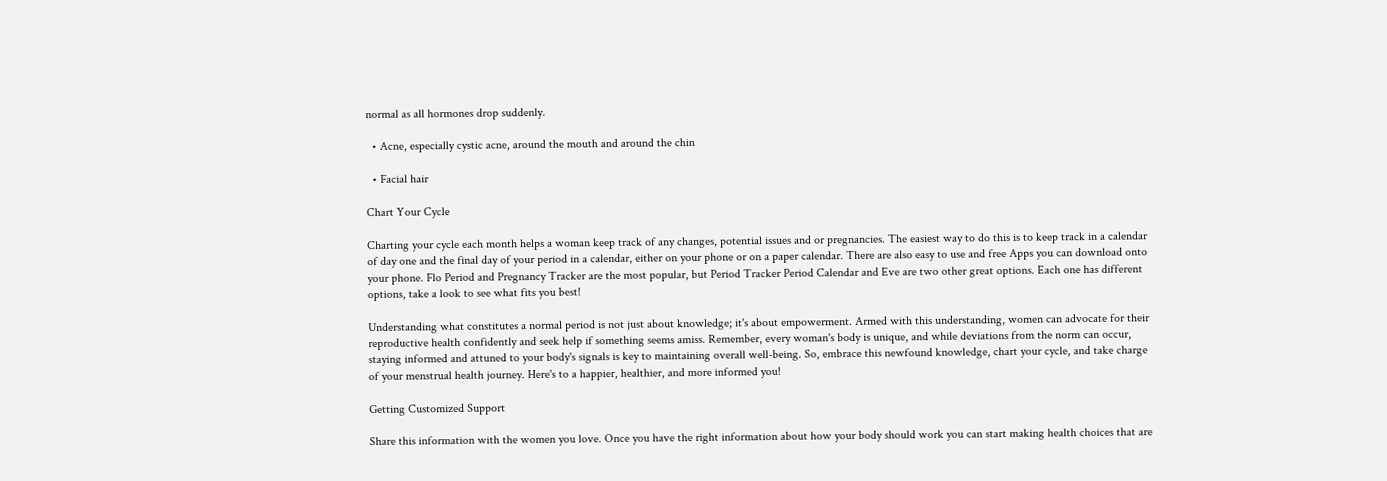normal as all hormones drop suddenly.

  • Acne, especially cystic acne, around the mouth and around the chin

  • Facial hair

Chart Your Cycle

Charting your cycle each month helps a woman keep track of any changes, potential issues and or pregnancies. The easiest way to do this is to keep track in a calendar of day one and the final day of your period in a calendar, either on your phone or on a paper calendar. There are also easy to use and free Apps you can download onto your phone. Flo Period and Pregnancy Tracker are the most popular, but Period Tracker Period Calendar and Eve are two other great options. Each one has different options, take a look to see what fits you best!

Understanding what constitutes a normal period is not just about knowledge; it's about empowerment. Armed with this understanding, women can advocate for their reproductive health confidently and seek help if something seems amiss. Remember, every woman's body is unique, and while deviations from the norm can occur, staying informed and attuned to your body's signals is key to maintaining overall well-being. So, embrace this newfound knowledge, chart your cycle, and take charge of your menstrual health journey. Here's to a happier, healthier, and more informed you!

Getting Customized Support

Share this information with the women you love. Once you have the right information about how your body should work you can start making health choices that are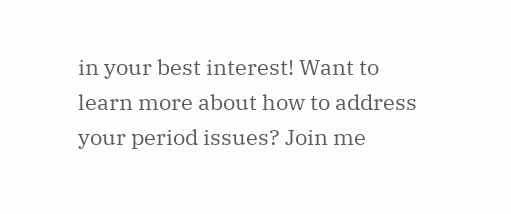in your best interest! Want to learn more about how to address your period issues? Join me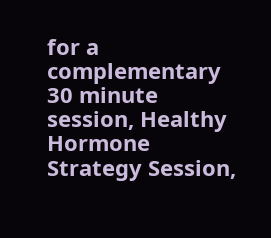for a complementary 30 minute session, Healthy Hormone Strategy Session,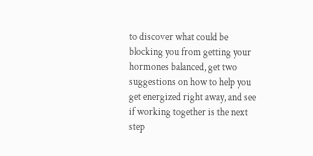to discover what could be blocking you from getting your hormones balanced, get two suggestions on how to help you get energized right away, and see if working together is the next step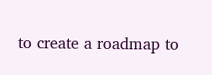to create a roadmap to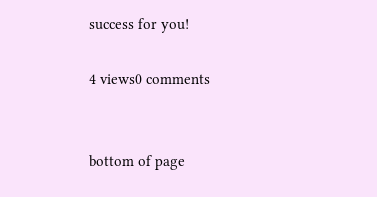success for you!

4 views0 comments


bottom of page